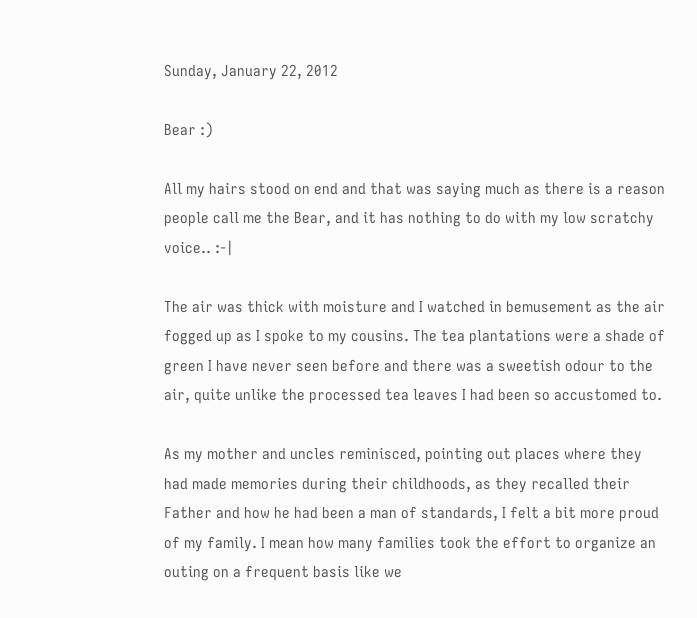Sunday, January 22, 2012

Bear :)

All my hairs stood on end and that was saying much as there is a reason people call me the Bear, and it has nothing to do with my low scratchy voice.. :-|

The air was thick with moisture and I watched in bemusement as the air fogged up as I spoke to my cousins. The tea plantations were a shade of green I have never seen before and there was a sweetish odour to the air, quite unlike the processed tea leaves I had been so accustomed to.

As my mother and uncles reminisced, pointing out places where they had made memories during their childhoods, as they recalled their Father and how he had been a man of standards, I felt a bit more proud of my family. I mean how many families took the effort to organize an outing on a frequent basis like we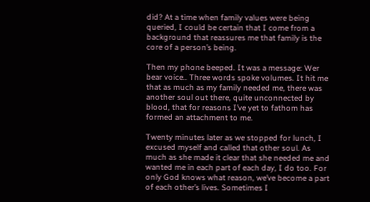did? At a time when family values were being queried, I could be certain that I come from a background that reassures me that family is the core of a person’s being.

Then my phone beeped. It was a message: Wer bear voice.. Three words spoke volumes. It hit me that as much as my family needed me, there was another soul out there, quite unconnected by blood, that for reasons I’ve yet to fathom has formed an attachment to me.

Twenty minutes later as we stopped for lunch, I excused myself and called that other soul. As much as she made it clear that she needed me and wanted me in each part of each day, I do too. For only God knows what reason, we’ve become a part of each other’s lives. Sometimes I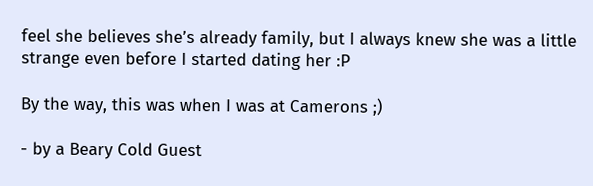feel she believes she’s already family, but I always knew she was a little strange even before I started dating her :P

By the way, this was when I was at Camerons ;)

- by a Beary Cold Guest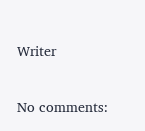Writer

No comments: